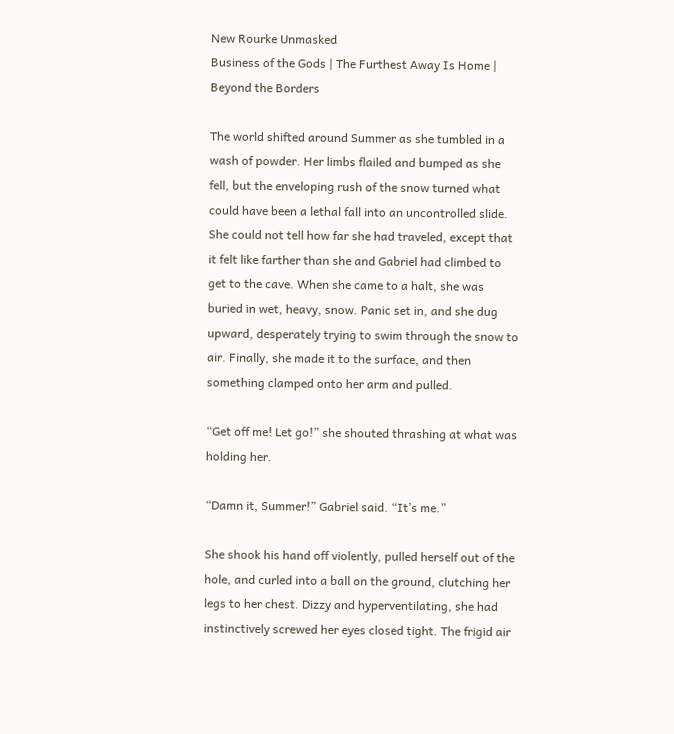New Rourke Unmasked
Business of the Gods | The Furthest Away Is Home | Beyond the Borders

The world shifted around Summer as she tumbled in a wash of powder. Her limbs flailed and bumped as she fell, but the enveloping rush of the snow turned what could have been a lethal fall into an uncontrolled slide. She could not tell how far she had traveled, except that it felt like farther than she and Gabriel had climbed to get to the cave. When she came to a halt, she was buried in wet, heavy, snow. Panic set in, and she dug upward, desperately trying to swim through the snow to air. Finally, she made it to the surface, and then something clamped onto her arm and pulled.

“Get off me! Let go!” she shouted thrashing at what was holding her.

“Damn it, Summer!” Gabriel said. “It’s me.”

She shook his hand off violently, pulled herself out of the hole, and curled into a ball on the ground, clutching her legs to her chest. Dizzy and hyperventilating, she had instinctively screwed her eyes closed tight. The frigid air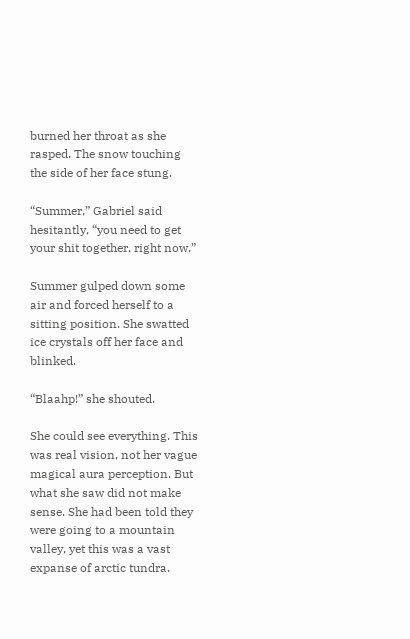burned her throat as she rasped. The snow touching the side of her face stung.

“Summer,” Gabriel said hesitantly, “you need to get your shit together, right now.”

Summer gulped down some air and forced herself to a sitting position. She swatted ice crystals off her face and blinked.

“Blaahp!” she shouted.

She could see everything. This was real vision, not her vague magical aura perception. But what she saw did not make sense. She had been told they were going to a mountain valley, yet this was a vast expanse of arctic tundra.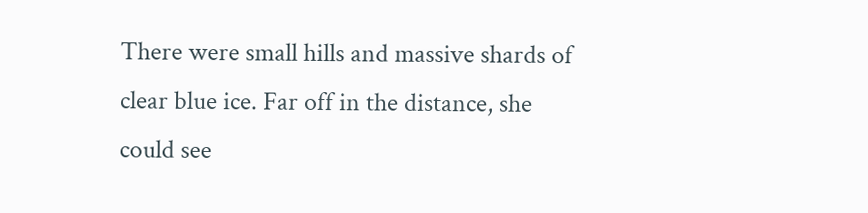There were small hills and massive shards of clear blue ice. Far off in the distance, she could see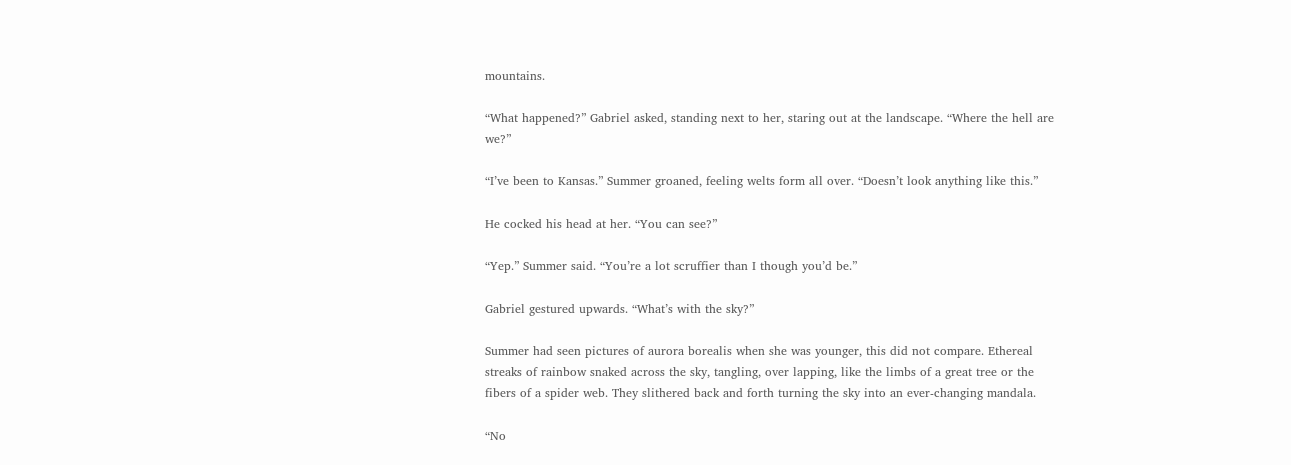mountains.

“What happened?” Gabriel asked, standing next to her, staring out at the landscape. “Where the hell are we?”

“I’ve been to Kansas.” Summer groaned, feeling welts form all over. “Doesn’t look anything like this.”

He cocked his head at her. “You can see?”

“Yep.” Summer said. “You’re a lot scruffier than I though you’d be.”

Gabriel gestured upwards. “What’s with the sky?”

Summer had seen pictures of aurora borealis when she was younger, this did not compare. Ethereal streaks of rainbow snaked across the sky, tangling, over lapping, like the limbs of a great tree or the fibers of a spider web. They slithered back and forth turning the sky into an ever-changing mandala.

“No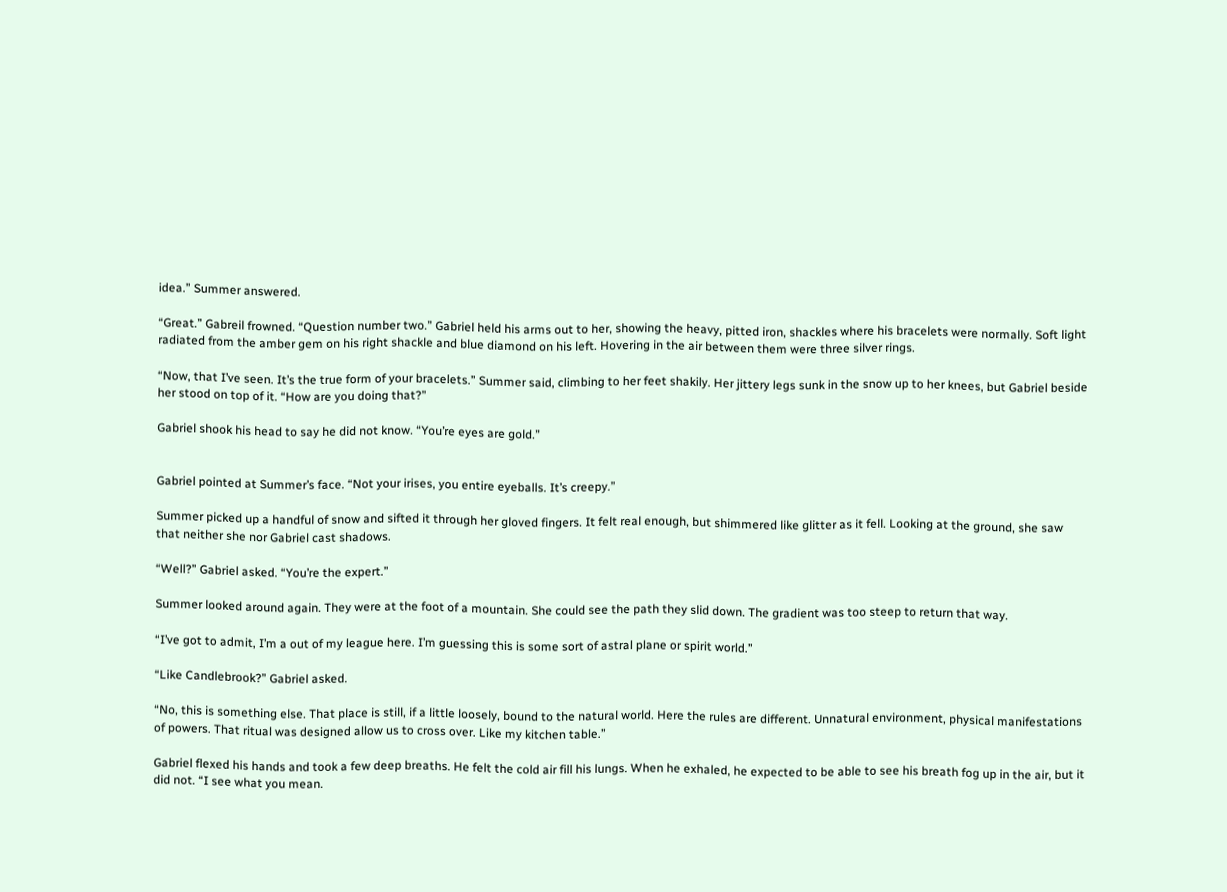idea.” Summer answered.

“Great.” Gabreil frowned. “Question number two.” Gabriel held his arms out to her, showing the heavy, pitted iron, shackles where his bracelets were normally. Soft light radiated from the amber gem on his right shackle and blue diamond on his left. Hovering in the air between them were three silver rings.

“Now, that I’ve seen. It’s the true form of your bracelets.” Summer said, climbing to her feet shakily. Her jittery legs sunk in the snow up to her knees, but Gabriel beside her stood on top of it. “How are you doing that?”

Gabriel shook his head to say he did not know. “You’re eyes are gold.”


Gabriel pointed at Summer’s face. “Not your irises, you entire eyeballs. It’s creepy.”

Summer picked up a handful of snow and sifted it through her gloved fingers. It felt real enough, but shimmered like glitter as it fell. Looking at the ground, she saw that neither she nor Gabriel cast shadows.

“Well?” Gabriel asked. “You’re the expert.”

Summer looked around again. They were at the foot of a mountain. She could see the path they slid down. The gradient was too steep to return that way.

“I’ve got to admit, I’m a out of my league here. I’m guessing this is some sort of astral plane or spirit world.”

“Like Candlebrook?” Gabriel asked.

“No, this is something else. That place is still, if a little loosely, bound to the natural world. Here the rules are different. Unnatural environment, physical manifestations of powers. That ritual was designed allow us to cross over. Like my kitchen table.”

Gabriel flexed his hands and took a few deep breaths. He felt the cold air fill his lungs. When he exhaled, he expected to be able to see his breath fog up in the air, but it did not. “I see what you mean.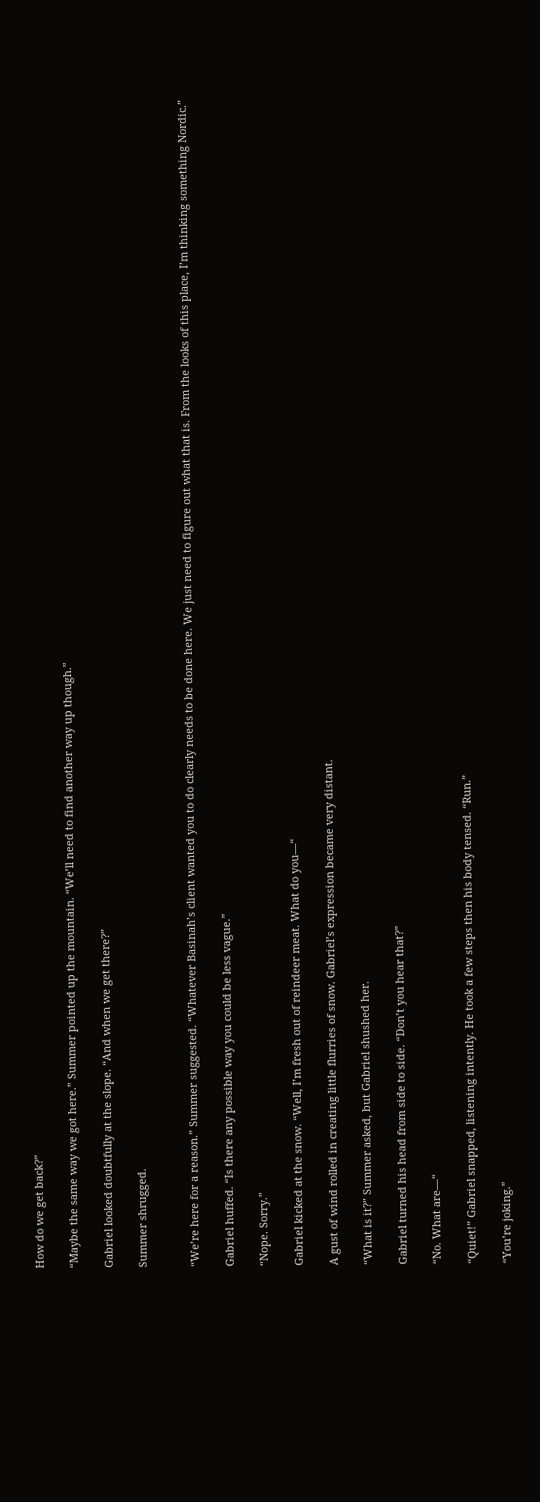How do we get back?”

“Maybe the same way we got here.” Summer pointed up the mountain. “We’ll need to find another way up though.”

Gabriel looked doubtfully at the slope. “And when we get there?”

Summer shrugged.


“We’re here for a reason.” Summer suggested. “Whatever Basinah’s client wanted you to do clearly needs to be done here. We just need to figure out what that is. From the looks of this place, I’m thinking something Nordic.”

Gabriel huffed. “Is there any possible way you could be less vague.”

“Nope. Sorry.”

Gabriel kicked at the snow. “Well, I’m fresh out of reindeer meat. What do you—“

A gust of wind rolled in creating little flurries of snow. Gabriel’s expression became very distant.

“What is it?” Summer asked, but Gabriel shushed her.

Gabriel turned his head from side to side. “Don’t you hear that?”

“No. What are—“

“Quiet!” Gabriel snapped, listening intently. He took a few steps then his body tensed. “Run.”

“You’re joking.”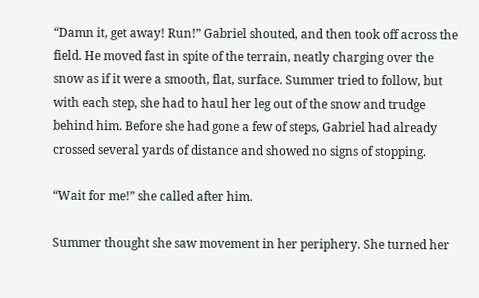“Damn it, get away! Run!” Gabriel shouted, and then took off across the field. He moved fast in spite of the terrain, neatly charging over the snow as if it were a smooth, flat, surface. Summer tried to follow, but with each step, she had to haul her leg out of the snow and trudge behind him. Before she had gone a few of steps, Gabriel had already crossed several yards of distance and showed no signs of stopping.

“Wait for me!” she called after him.

Summer thought she saw movement in her periphery. She turned her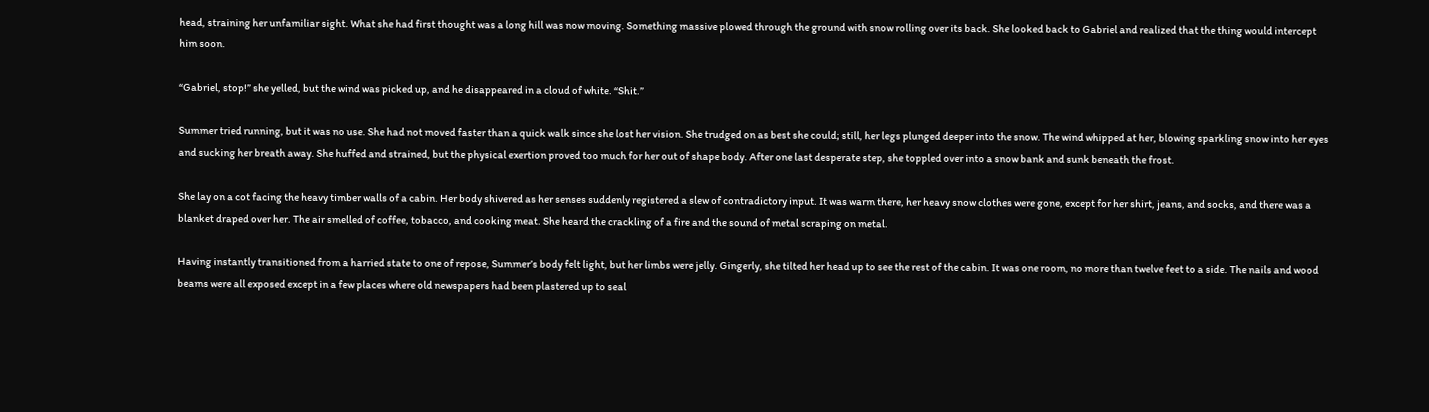head, straining her unfamiliar sight. What she had first thought was a long hill was now moving. Something massive plowed through the ground with snow rolling over its back. She looked back to Gabriel and realized that the thing would intercept him soon.

“Gabriel, stop!” she yelled, but the wind was picked up, and he disappeared in a cloud of white. “Shit.”

Summer tried running, but it was no use. She had not moved faster than a quick walk since she lost her vision. She trudged on as best she could; still, her legs plunged deeper into the snow. The wind whipped at her, blowing sparkling snow into her eyes and sucking her breath away. She huffed and strained, but the physical exertion proved too much for her out of shape body. After one last desperate step, she toppled over into a snow bank and sunk beneath the frost.

She lay on a cot facing the heavy timber walls of a cabin. Her body shivered as her senses suddenly registered a slew of contradictory input. It was warm there, her heavy snow clothes were gone, except for her shirt, jeans, and socks, and there was a blanket draped over her. The air smelled of coffee, tobacco, and cooking meat. She heard the crackling of a fire and the sound of metal scraping on metal.

Having instantly transitioned from a harried state to one of repose, Summer’s body felt light, but her limbs were jelly. Gingerly, she tilted her head up to see the rest of the cabin. It was one room, no more than twelve feet to a side. The nails and wood beams were all exposed except in a few places where old newspapers had been plastered up to seal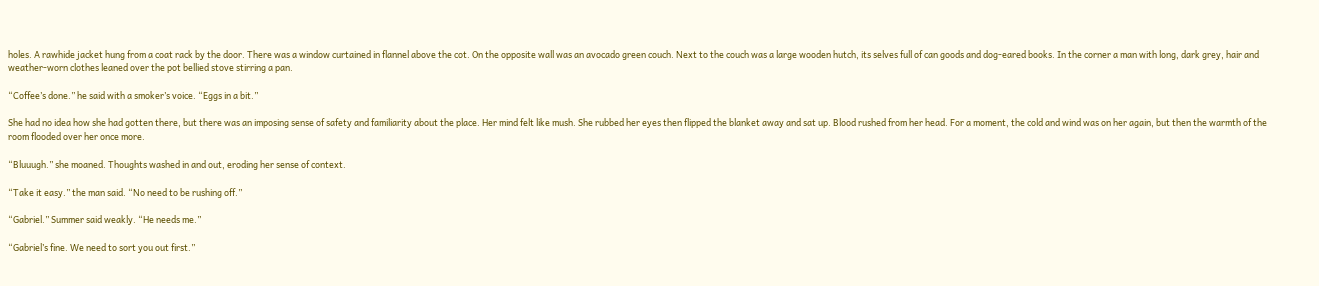holes. A rawhide jacket hung from a coat rack by the door. There was a window curtained in flannel above the cot. On the opposite wall was an avocado green couch. Next to the couch was a large wooden hutch, its selves full of can goods and dog-eared books. In the corner a man with long, dark grey, hair and weather-worn clothes leaned over the pot bellied stove stirring a pan.

“Coffee’s done.” he said with a smoker’s voice. “Eggs in a bit.”

She had no idea how she had gotten there, but there was an imposing sense of safety and familiarity about the place. Her mind felt like mush. She rubbed her eyes then flipped the blanket away and sat up. Blood rushed from her head. For a moment, the cold and wind was on her again, but then the warmth of the room flooded over her once more.

“Bluuugh.” she moaned. Thoughts washed in and out, eroding her sense of context.

“Take it easy.” the man said. “No need to be rushing off.”

“Gabriel.” Summer said weakly. “He needs me.”

“Gabriel’s fine. We need to sort you out first.”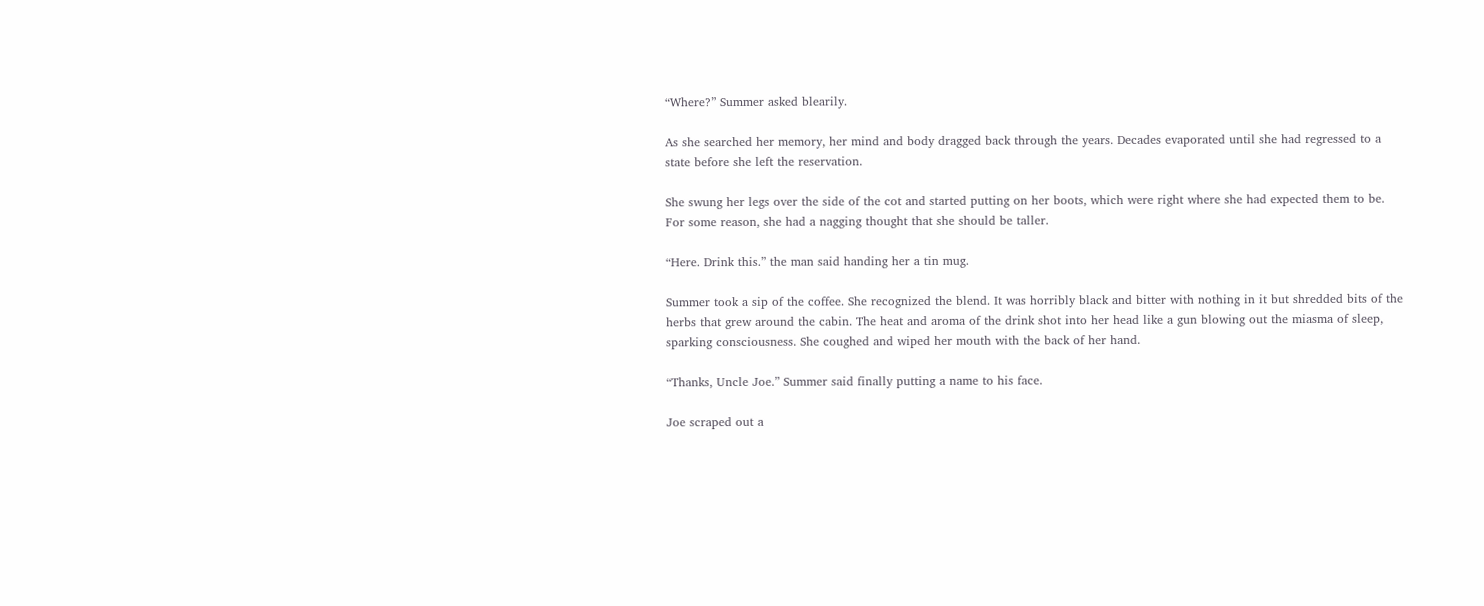“Where?” Summer asked blearily.

As she searched her memory, her mind and body dragged back through the years. Decades evaporated until she had regressed to a state before she left the reservation.

She swung her legs over the side of the cot and started putting on her boots, which were right where she had expected them to be. For some reason, she had a nagging thought that she should be taller.

“Here. Drink this.” the man said handing her a tin mug.

Summer took a sip of the coffee. She recognized the blend. It was horribly black and bitter with nothing in it but shredded bits of the herbs that grew around the cabin. The heat and aroma of the drink shot into her head like a gun blowing out the miasma of sleep, sparking consciousness. She coughed and wiped her mouth with the back of her hand.

“Thanks, Uncle Joe.” Summer said finally putting a name to his face.

Joe scraped out a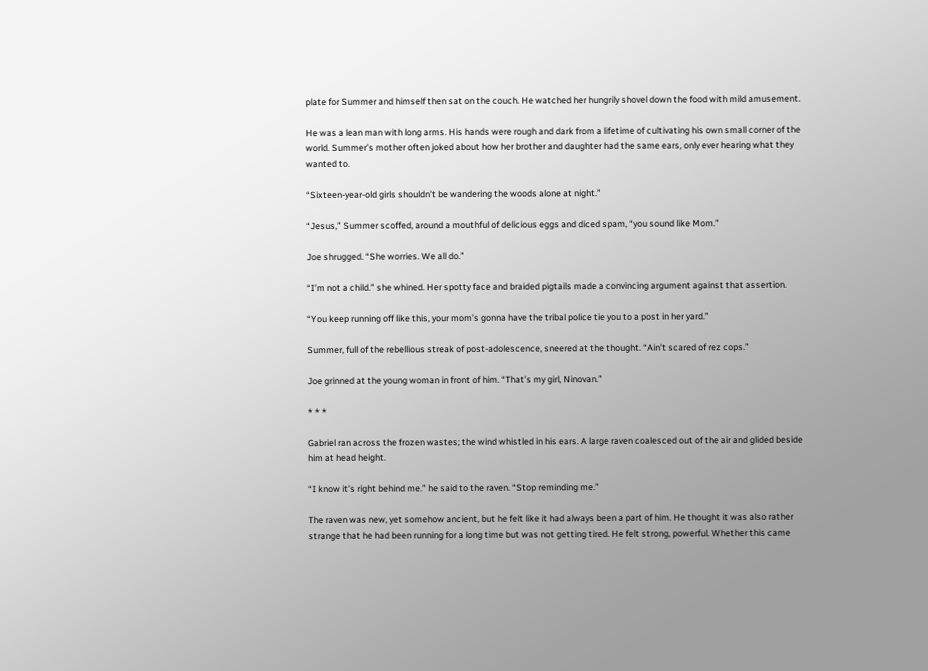plate for Summer and himself then sat on the couch. He watched her hungrily shovel down the food with mild amusement.

He was a lean man with long arms. His hands were rough and dark from a lifetime of cultivating his own small corner of the world. Summer’s mother often joked about how her brother and daughter had the same ears, only ever hearing what they wanted to.

“Sixteen-year-old girls shouldn’t be wandering the woods alone at night.”

“Jesus,” Summer scoffed, around a mouthful of delicious eggs and diced spam, “you sound like Mom.”

Joe shrugged. “She worries. We all do.”

“I’m not a child.” she whined. Her spotty face and braided pigtails made a convincing argument against that assertion.

“You keep running off like this, your mom’s gonna have the tribal police tie you to a post in her yard.”

Summer, full of the rebellious streak of post-adolescence, sneered at the thought. “Ain’t scared of rez cops.”

Joe grinned at the young woman in front of him. “That’s my girl, Ninovan.”

* * *

Gabriel ran across the frozen wastes; the wind whistled in his ears. A large raven coalesced out of the air and glided beside him at head height.

“I know it’s right behind me.” he said to the raven. “Stop reminding me.”

The raven was new, yet somehow ancient, but he felt like it had always been a part of him. He thought it was also rather strange that he had been running for a long time but was not getting tired. He felt strong, powerful. Whether this came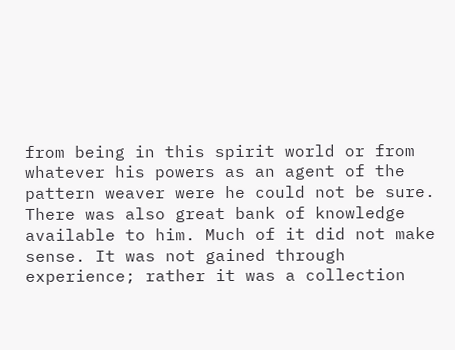from being in this spirit world or from whatever his powers as an agent of the pattern weaver were he could not be sure. There was also great bank of knowledge available to him. Much of it did not make sense. It was not gained through experience; rather it was a collection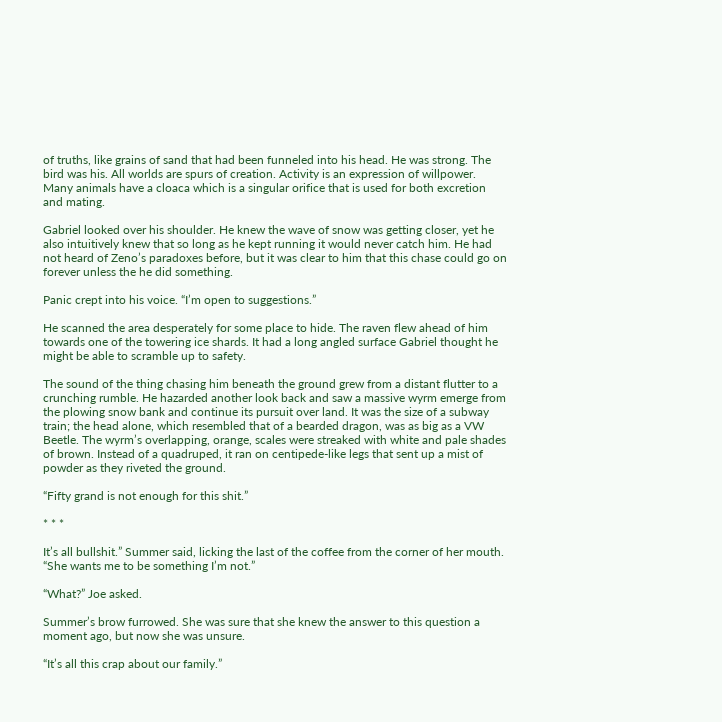of truths, like grains of sand that had been funneled into his head. He was strong. The bird was his. All worlds are spurs of creation. Activity is an expression of willpower. Many animals have a cloaca which is a singular orifice that is used for both excretion and mating.

Gabriel looked over his shoulder. He knew the wave of snow was getting closer, yet he also intuitively knew that so long as he kept running it would never catch him. He had not heard of Zeno’s paradoxes before, but it was clear to him that this chase could go on forever unless the he did something.

Panic crept into his voice. “I’m open to suggestions.”

He scanned the area desperately for some place to hide. The raven flew ahead of him towards one of the towering ice shards. It had a long angled surface Gabriel thought he might be able to scramble up to safety.

The sound of the thing chasing him beneath the ground grew from a distant flutter to a crunching rumble. He hazarded another look back and saw a massive wyrm emerge from the plowing snow bank and continue its pursuit over land. It was the size of a subway train; the head alone, which resembled that of a bearded dragon, was as big as a VW Beetle. The wyrm’s overlapping, orange, scales were streaked with white and pale shades of brown. Instead of a quadruped, it ran on centipede-like legs that sent up a mist of powder as they riveted the ground.

“Fifty grand is not enough for this shit.”

* * *

It’s all bullshit.” Summer said, licking the last of the coffee from the corner of her mouth. “She wants me to be something I’m not.”

“What?” Joe asked.

Summer’s brow furrowed. She was sure that she knew the answer to this question a moment ago, but now she was unsure.

“It’s all this crap about our family.”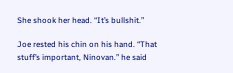She shook her head. “It’s bullshit.”

Joe rested his chin on his hand. “That stuff’s important, Ninovan.” he said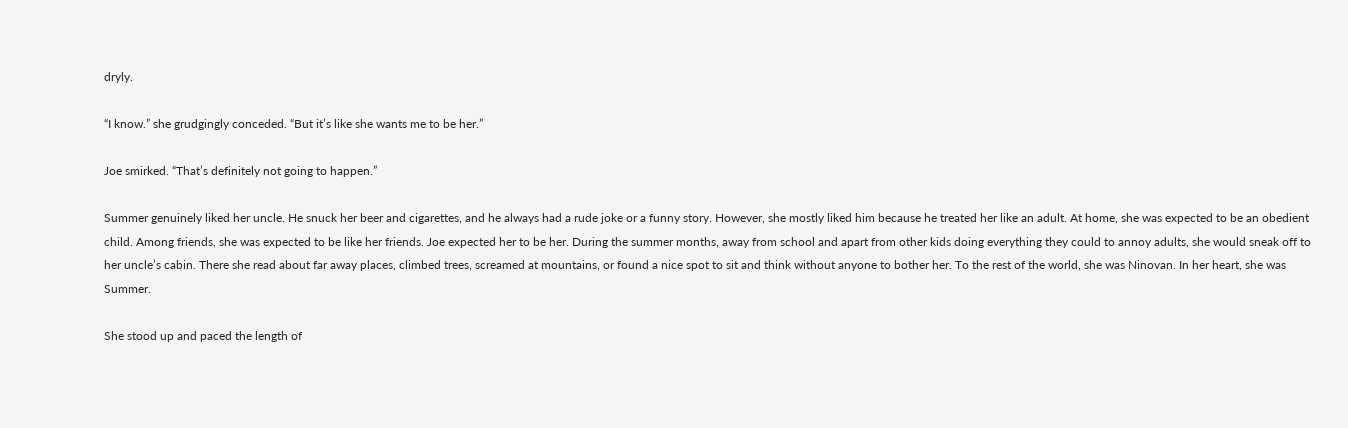dryly.

“I know.” she grudgingly conceded. “But it’s like she wants me to be her.”

Joe smirked. “That’s definitely not going to happen.”

Summer genuinely liked her uncle. He snuck her beer and cigarettes, and he always had a rude joke or a funny story. However, she mostly liked him because he treated her like an adult. At home, she was expected to be an obedient child. Among friends, she was expected to be like her friends. Joe expected her to be her. During the summer months, away from school and apart from other kids doing everything they could to annoy adults, she would sneak off to her uncle’s cabin. There she read about far away places, climbed trees, screamed at mountains, or found a nice spot to sit and think without anyone to bother her. To the rest of the world, she was Ninovan. In her heart, she was Summer.

She stood up and paced the length of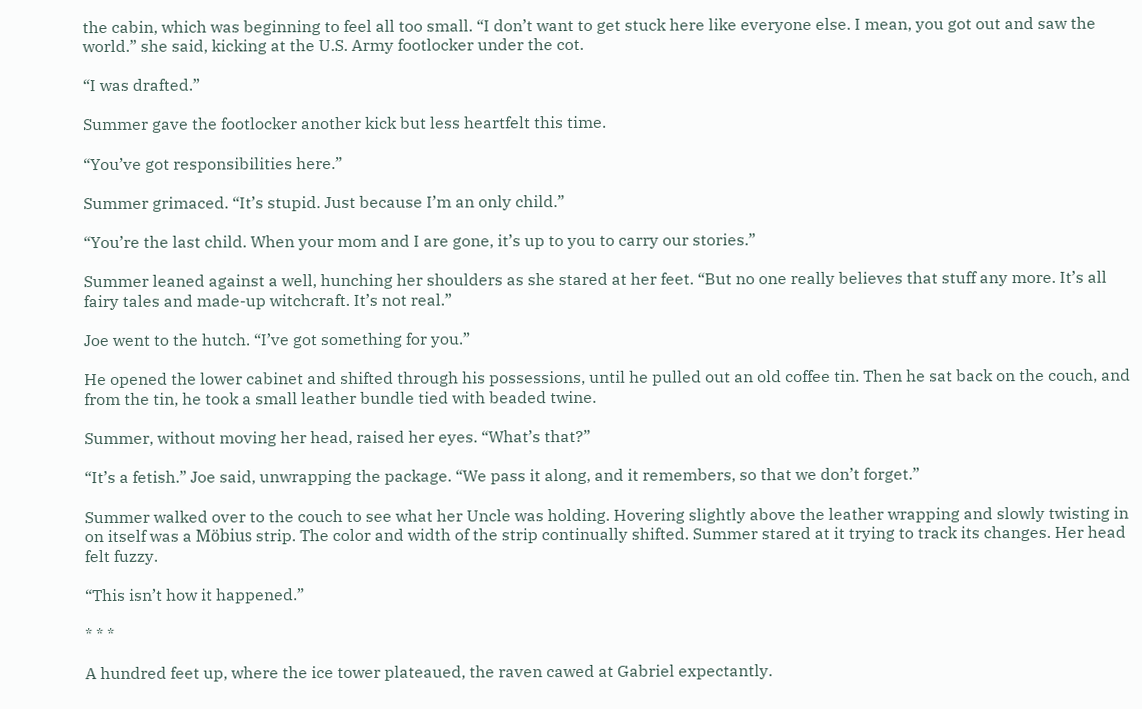the cabin, which was beginning to feel all too small. “I don’t want to get stuck here like everyone else. I mean, you got out and saw the world.” she said, kicking at the U.S. Army footlocker under the cot.

“I was drafted.”

Summer gave the footlocker another kick but less heartfelt this time.

“You’ve got responsibilities here.”

Summer grimaced. “It’s stupid. Just because I’m an only child.”

“You’re the last child. When your mom and I are gone, it’s up to you to carry our stories.”

Summer leaned against a well, hunching her shoulders as she stared at her feet. “But no one really believes that stuff any more. It’s all fairy tales and made-up witchcraft. It’s not real.”

Joe went to the hutch. “I’ve got something for you.”

He opened the lower cabinet and shifted through his possessions, until he pulled out an old coffee tin. Then he sat back on the couch, and from the tin, he took a small leather bundle tied with beaded twine.

Summer, without moving her head, raised her eyes. “What’s that?”

“It’s a fetish.” Joe said, unwrapping the package. “We pass it along, and it remembers, so that we don’t forget.”

Summer walked over to the couch to see what her Uncle was holding. Hovering slightly above the leather wrapping and slowly twisting in on itself was a Möbius strip. The color and width of the strip continually shifted. Summer stared at it trying to track its changes. Her head felt fuzzy.

“This isn’t how it happened.”

* * *

A hundred feet up, where the ice tower plateaued, the raven cawed at Gabriel expectantly.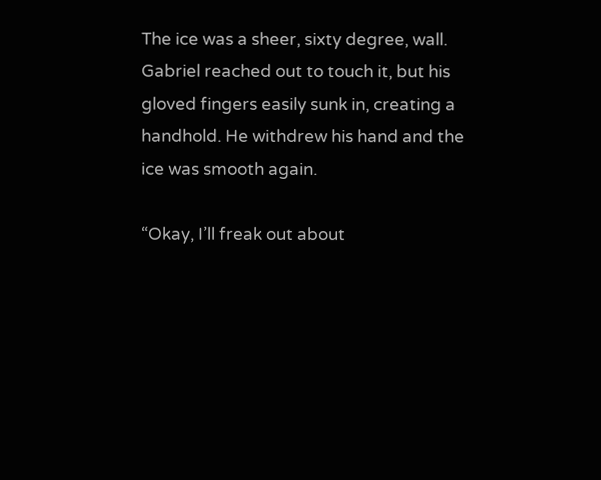The ice was a sheer, sixty degree, wall. Gabriel reached out to touch it, but his gloved fingers easily sunk in, creating a handhold. He withdrew his hand and the ice was smooth again.

“Okay, I’ll freak out about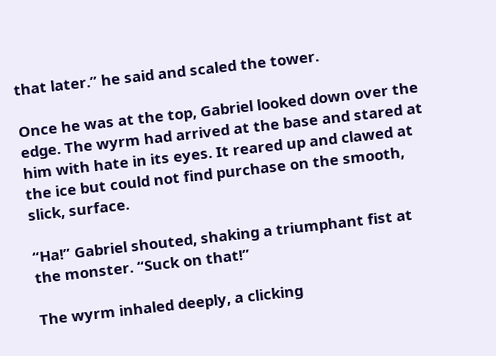that later.” he said and scaled the tower.

Once he was at the top, Gabriel looked down over the edge. The wyrm had arrived at the base and stared at him with hate in its eyes. It reared up and clawed at the ice but could not find purchase on the smooth, slick, surface.

“Ha!” Gabriel shouted, shaking a triumphant fist at the monster. “Suck on that!”

The wyrm inhaled deeply, a clicking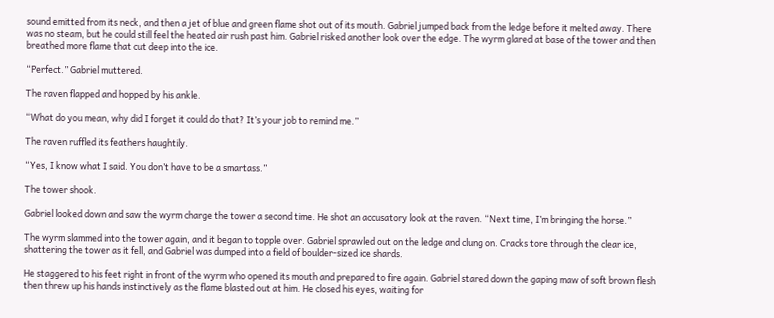sound emitted from its neck, and then a jet of blue and green flame shot out of its mouth. Gabriel jumped back from the ledge before it melted away. There was no steam, but he could still feel the heated air rush past him. Gabriel risked another look over the edge. The wyrm glared at base of the tower and then breathed more flame that cut deep into the ice.

“Perfect.” Gabriel muttered.

The raven flapped and hopped by his ankle.

“What do you mean, why did I forget it could do that? It’s your job to remind me.”

The raven ruffled its feathers haughtily.

“Yes, I know what I said. You don’t have to be a smartass.”

The tower shook.

Gabriel looked down and saw the wyrm charge the tower a second time. He shot an accusatory look at the raven. “Next time, I’m bringing the horse.”

The wyrm slammed into the tower again, and it began to topple over. Gabriel sprawled out on the ledge and clung on. Cracks tore through the clear ice, shattering the tower as it fell, and Gabriel was dumped into a field of boulder-sized ice shards.

He staggered to his feet right in front of the wyrm who opened its mouth and prepared to fire again. Gabriel stared down the gaping maw of soft brown flesh then threw up his hands instinctively as the flame blasted out at him. He closed his eyes, waiting for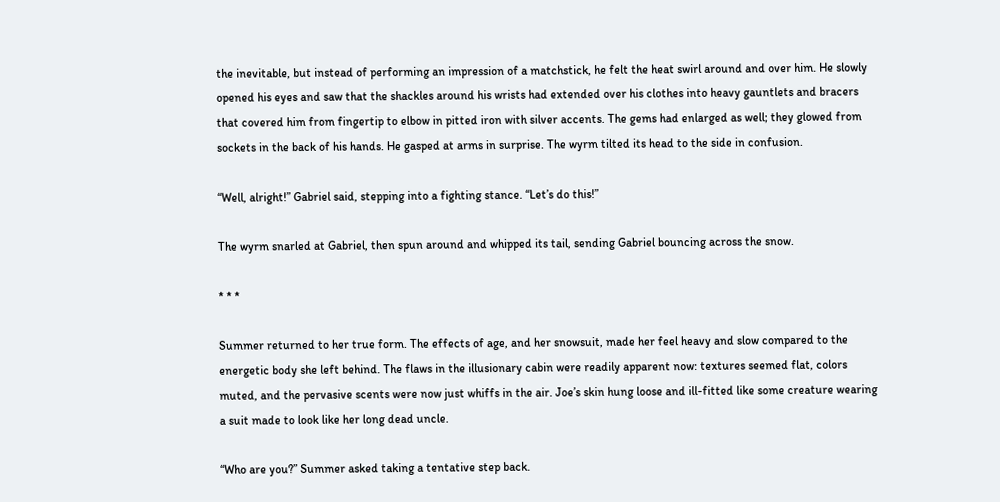the inevitable, but instead of performing an impression of a matchstick, he felt the heat swirl around and over him. He slowly opened his eyes and saw that the shackles around his wrists had extended over his clothes into heavy gauntlets and bracers that covered him from fingertip to elbow in pitted iron with silver accents. The gems had enlarged as well; they glowed from sockets in the back of his hands. He gasped at arms in surprise. The wyrm tilted its head to the side in confusion.

“Well, alright!” Gabriel said, stepping into a fighting stance. “Let’s do this!”

The wyrm snarled at Gabriel, then spun around and whipped its tail, sending Gabriel bouncing across the snow.

* * *

Summer returned to her true form. The effects of age, and her snowsuit, made her feel heavy and slow compared to the energetic body she left behind. The flaws in the illusionary cabin were readily apparent now: textures seemed flat, colors muted, and the pervasive scents were now just whiffs in the air. Joe’s skin hung loose and ill-fitted like some creature wearing a suit made to look like her long dead uncle.

“Who are you?” Summer asked taking a tentative step back.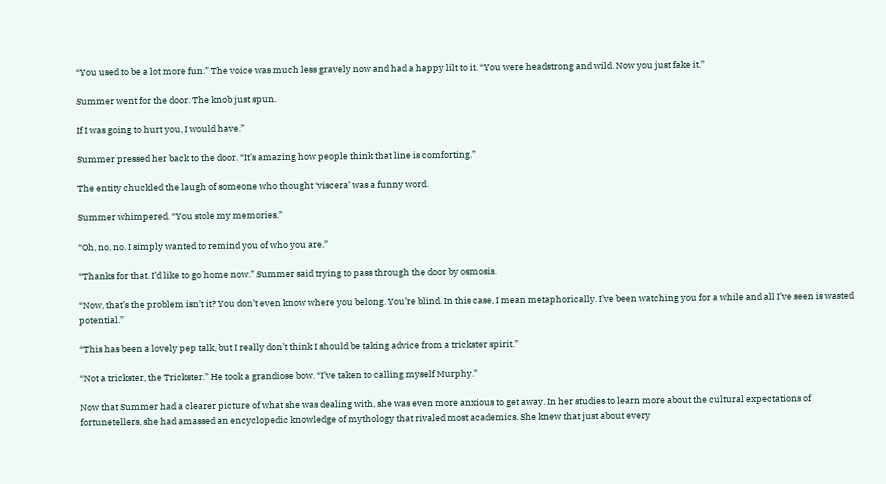“You used to be a lot more fun.” The voice was much less gravely now and had a happy lilt to it. “You were headstrong and wild. Now you just fake it.”

Summer went for the door. The knob just spun.

If I was going to hurt you, I would have.”

Summer pressed her back to the door. “It’s amazing how people think that line is comforting.”

The entity chuckled the laugh of someone who thought ‘viscera’ was a funny word.

Summer whimpered. “You stole my memories.”

“Oh, no, no. I simply wanted to remind you of who you are.”

“Thanks for that. I’d like to go home now.” Summer said trying to pass through the door by osmosis.

“Now, that’s the problem isn’t it? You don’t even know where you belong. You’re blind. In this case, I mean metaphorically. I’ve been watching you for a while and all I’ve seen is wasted potential.”

“This has been a lovely pep talk, but I really don’t think I should be taking advice from a trickster spirit.”

“Not a trickster, the Trickster.” He took a grandiose bow. “I’ve taken to calling myself Murphy.”

Now that Summer had a clearer picture of what she was dealing with, she was even more anxious to get away. In her studies to learn more about the cultural expectations of fortunetellers, she had amassed an encyclopedic knowledge of mythology that rivaled most academics. She knew that just about every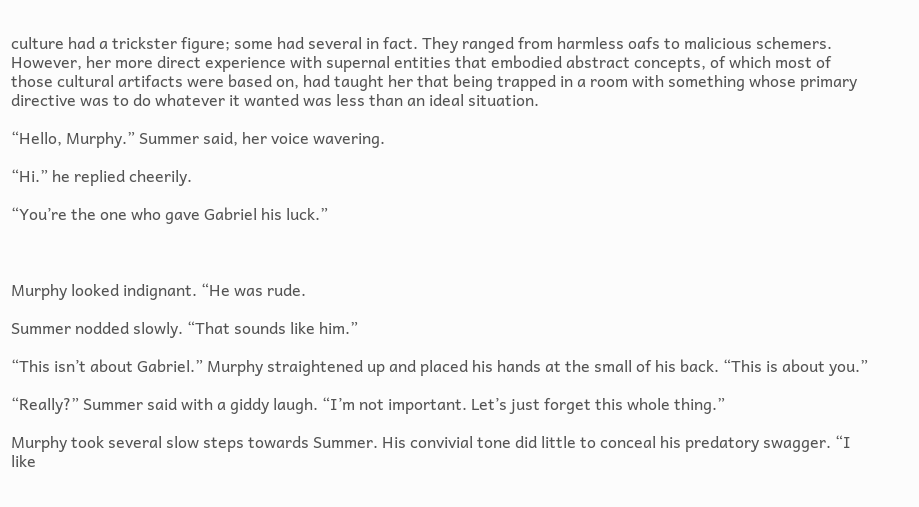culture had a trickster figure; some had several in fact. They ranged from harmless oafs to malicious schemers. However, her more direct experience with supernal entities that embodied abstract concepts, of which most of those cultural artifacts were based on, had taught her that being trapped in a room with something whose primary directive was to do whatever it wanted was less than an ideal situation.

“Hello, Murphy.” Summer said, her voice wavering.

“Hi.” he replied cheerily.

“You’re the one who gave Gabriel his luck.”



Murphy looked indignant. “He was rude.

Summer nodded slowly. “That sounds like him.”

“This isn’t about Gabriel.” Murphy straightened up and placed his hands at the small of his back. “This is about you.”

“Really?” Summer said with a giddy laugh. “I’m not important. Let’s just forget this whole thing.”

Murphy took several slow steps towards Summer. His convivial tone did little to conceal his predatory swagger. “I like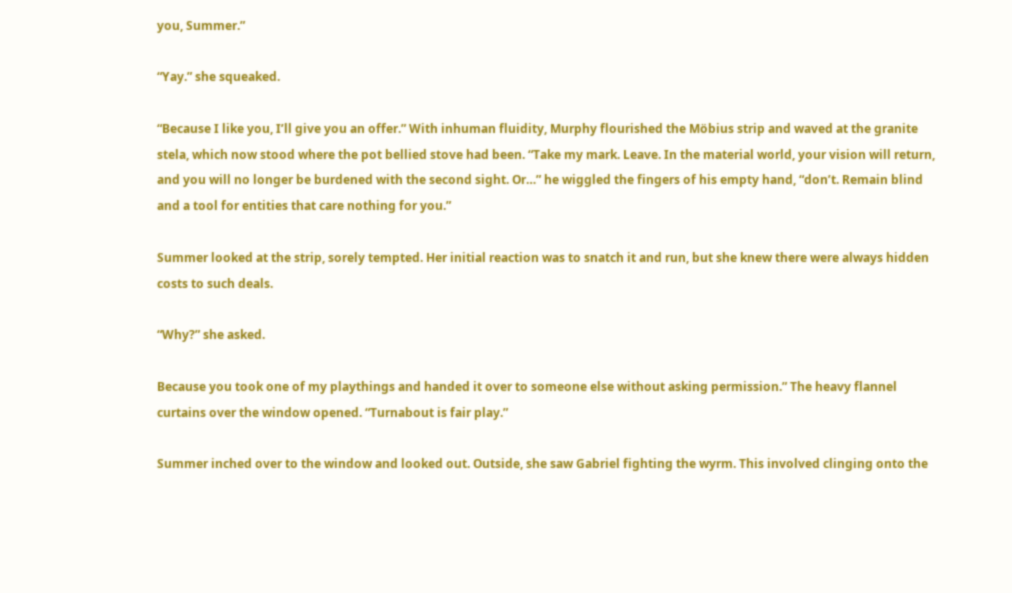you, Summer.”

“Yay.” she squeaked.

“Because I like you, I’ll give you an offer.” With inhuman fluidity, Murphy flourished the Möbius strip and waved at the granite stela, which now stood where the pot bellied stove had been. “Take my mark. Leave. In the material world, your vision will return, and you will no longer be burdened with the second sight. Or…” he wiggled the fingers of his empty hand, “don’t. Remain blind and a tool for entities that care nothing for you.”

Summer looked at the strip, sorely tempted. Her initial reaction was to snatch it and run, but she knew there were always hidden costs to such deals.

“Why?” she asked.

Because you took one of my playthings and handed it over to someone else without asking permission.” The heavy flannel curtains over the window opened. “Turnabout is fair play.”

Summer inched over to the window and looked out. Outside, she saw Gabriel fighting the wyrm. This involved clinging onto the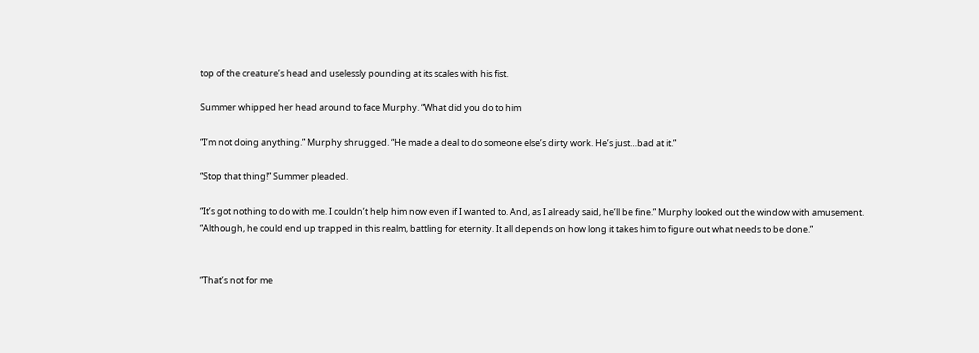top of the creature’s head and uselessly pounding at its scales with his fist.

Summer whipped her head around to face Murphy. “What did you do to him

“I’m not doing anything.” Murphy shrugged. “He made a deal to do someone else’s dirty work. He’s just…bad at it.”

“Stop that thing!” Summer pleaded.

“It’s got nothing to do with me. I couldn’t help him now even if I wanted to. And, as I already said, he’ll be fine.” Murphy looked out the window with amusement. “Although, he could end up trapped in this realm, battling for eternity. It all depends on how long it takes him to figure out what needs to be done.”


“That’s not for me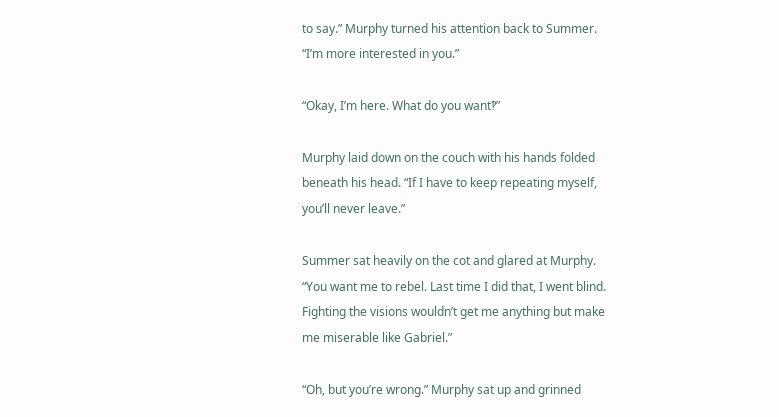to say.” Murphy turned his attention back to Summer. “I’m more interested in you.”

“Okay, I’m here. What do you want‽”

Murphy laid down on the couch with his hands folded beneath his head. “If I have to keep repeating myself, you’ll never leave.”

Summer sat heavily on the cot and glared at Murphy. “You want me to rebel. Last time I did that, I went blind. Fighting the visions wouldn’t get me anything but make me miserable like Gabriel.”

“Oh, but you’re wrong.” Murphy sat up and grinned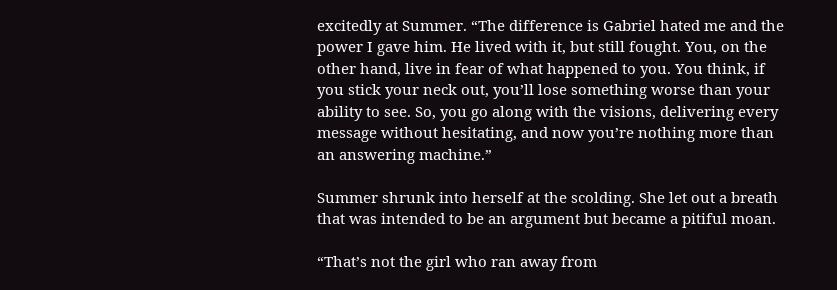excitedly at Summer. “The difference is Gabriel hated me and the power I gave him. He lived with it, but still fought. You, on the other hand, live in fear of what happened to you. You think, if you stick your neck out, you’ll lose something worse than your ability to see. So, you go along with the visions, delivering every message without hesitating, and now you’re nothing more than an answering machine.”

Summer shrunk into herself at the scolding. She let out a breath that was intended to be an argument but became a pitiful moan.

“That’s not the girl who ran away from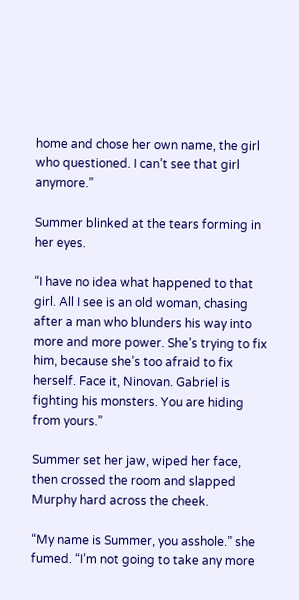home and chose her own name, the girl who questioned. I can’t see that girl anymore.”

Summer blinked at the tears forming in her eyes.

“I have no idea what happened to that girl. All I see is an old woman, chasing after a man who blunders his way into more and more power. She’s trying to fix him, because she’s too afraid to fix herself. Face it, Ninovan. Gabriel is fighting his monsters. You are hiding from yours.”

Summer set her jaw, wiped her face, then crossed the room and slapped Murphy hard across the cheek.

“My name is Summer, you asshole.” she fumed. “I’m not going to take any more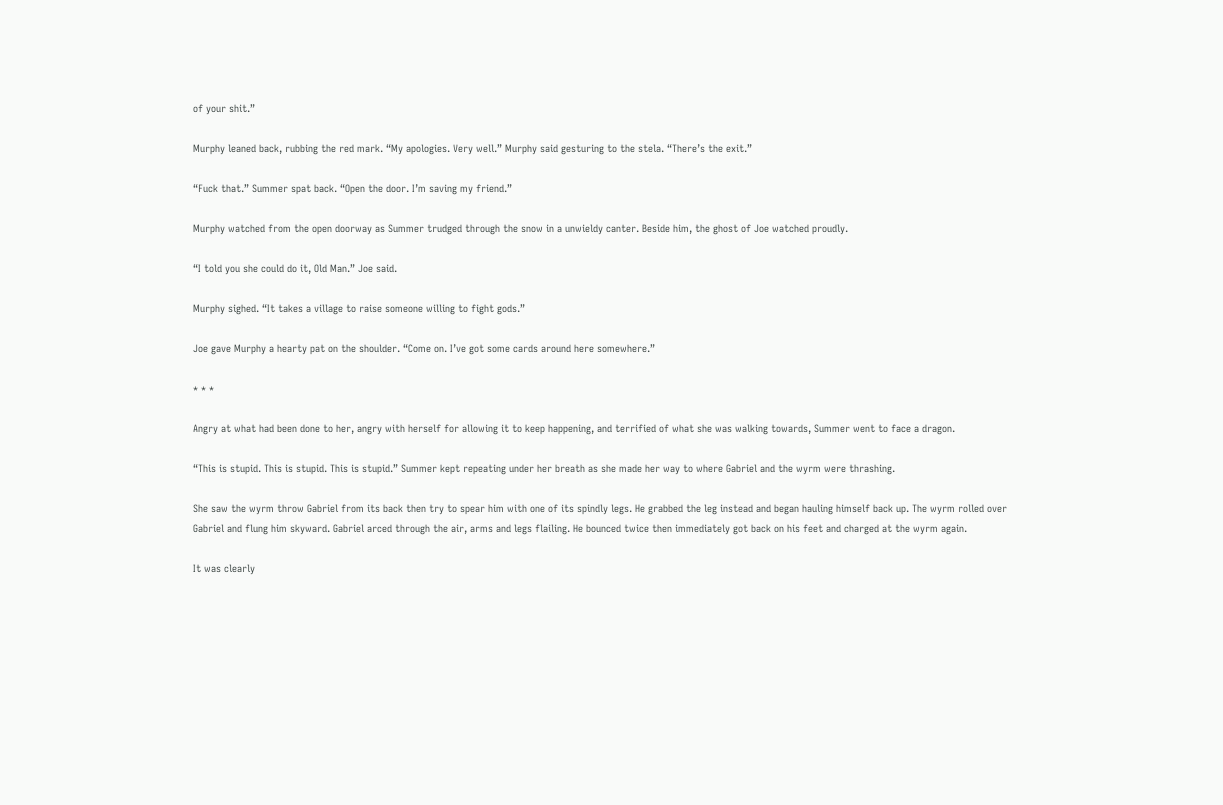of your shit.”

Murphy leaned back, rubbing the red mark. “My apologies. Very well.” Murphy said gesturing to the stela. “There’s the exit.”

“Fuck that.” Summer spat back. “Open the door. I’m saving my friend.”

Murphy watched from the open doorway as Summer trudged through the snow in a unwieldy canter. Beside him, the ghost of Joe watched proudly.

“I told you she could do it, Old Man.” Joe said.

Murphy sighed. “It takes a village to raise someone willing to fight gods.”

Joe gave Murphy a hearty pat on the shoulder. “Come on. I’ve got some cards around here somewhere.”

* * *

Angry at what had been done to her, angry with herself for allowing it to keep happening, and terrified of what she was walking towards, Summer went to face a dragon.

“This is stupid. This is stupid. This is stupid.” Summer kept repeating under her breath as she made her way to where Gabriel and the wyrm were thrashing.

She saw the wyrm throw Gabriel from its back then try to spear him with one of its spindly legs. He grabbed the leg instead and began hauling himself back up. The wyrm rolled over Gabriel and flung him skyward. Gabriel arced through the air, arms and legs flailing. He bounced twice then immediately got back on his feet and charged at the wyrm again.

It was clearly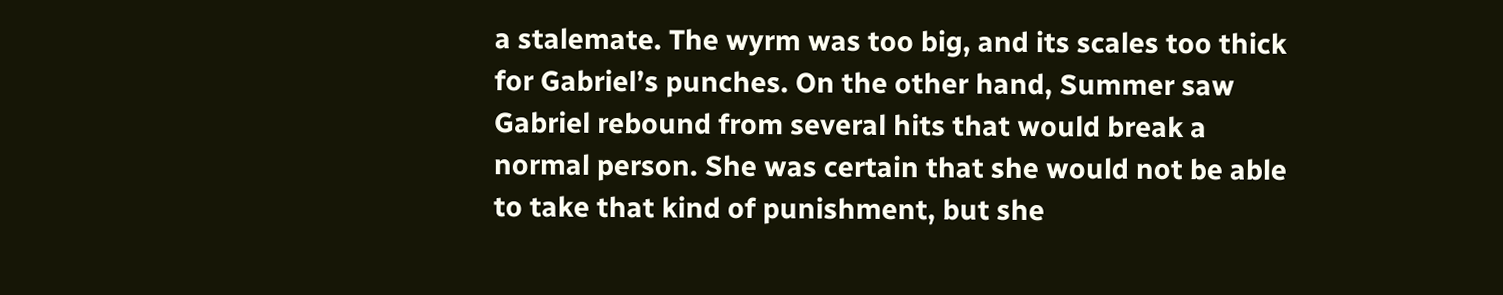a stalemate. The wyrm was too big, and its scales too thick for Gabriel’s punches. On the other hand, Summer saw Gabriel rebound from several hits that would break a normal person. She was certain that she would not be able to take that kind of punishment, but she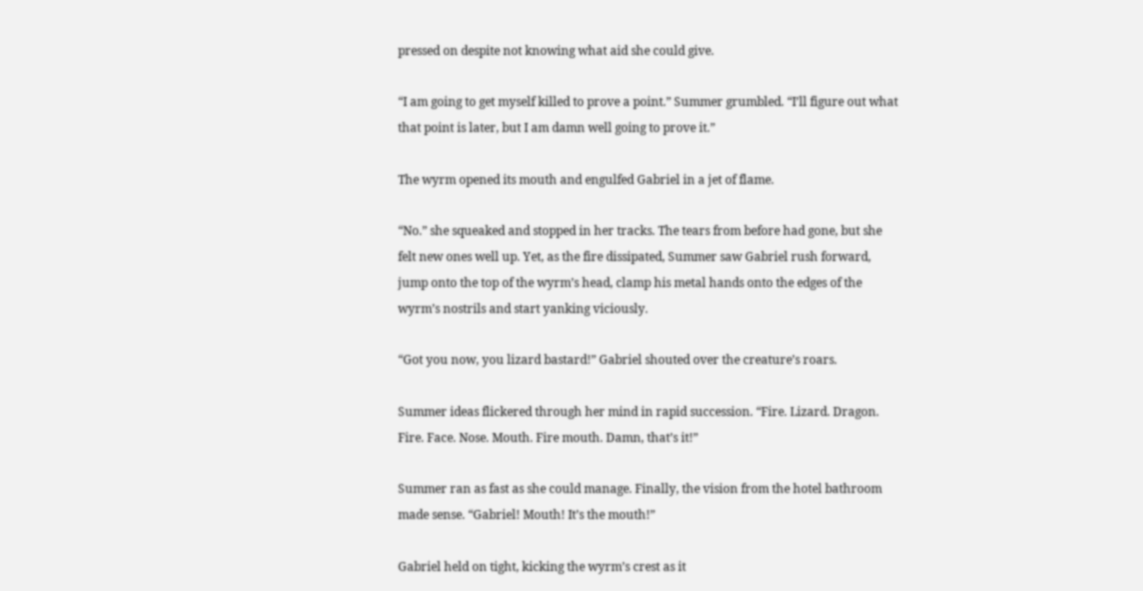pressed on despite not knowing what aid she could give.

“I am going to get myself killed to prove a point.” Summer grumbled. “I’ll figure out what that point is later, but I am damn well going to prove it.”

The wyrm opened its mouth and engulfed Gabriel in a jet of flame.

“No.” she squeaked and stopped in her tracks. The tears from before had gone, but she felt new ones well up. Yet, as the fire dissipated, Summer saw Gabriel rush forward, jump onto the top of the wyrm’s head, clamp his metal hands onto the edges of the wyrm’s nostrils and start yanking viciously.

“Got you now, you lizard bastard!” Gabriel shouted over the creature’s roars.

Summer ideas flickered through her mind in rapid succession. “Fire. Lizard. Dragon. Fire. Face. Nose. Mouth. Fire mouth. Damn, that’s it!”

Summer ran as fast as she could manage. Finally, the vision from the hotel bathroom made sense. “Gabriel! Mouth! It’s the mouth!”

Gabriel held on tight, kicking the wyrm’s crest as it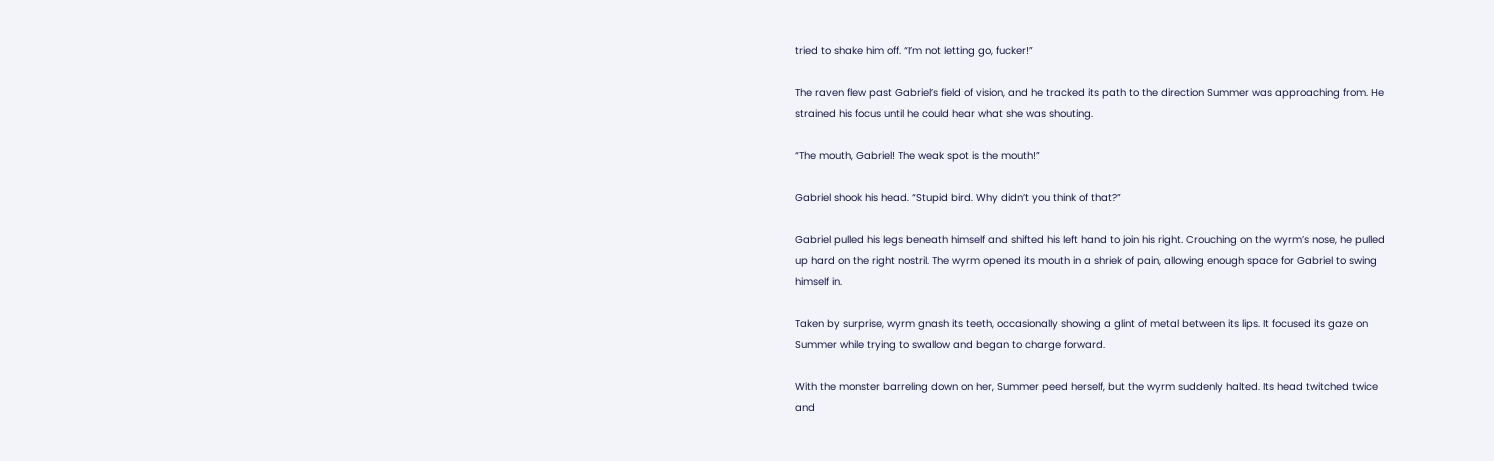tried to shake him off. “I’m not letting go, fucker!”

The raven flew past Gabriel’s field of vision, and he tracked its path to the direction Summer was approaching from. He strained his focus until he could hear what she was shouting.

“The mouth, Gabriel! The weak spot is the mouth!”

Gabriel shook his head. “Stupid bird. Why didn’t you think of that?”

Gabriel pulled his legs beneath himself and shifted his left hand to join his right. Crouching on the wyrm’s nose, he pulled up hard on the right nostril. The wyrm opened its mouth in a shriek of pain, allowing enough space for Gabriel to swing himself in.

Taken by surprise, wyrm gnash its teeth, occasionally showing a glint of metal between its lips. It focused its gaze on Summer while trying to swallow and began to charge forward.

With the monster barreling down on her, Summer peed herself, but the wyrm suddenly halted. Its head twitched twice and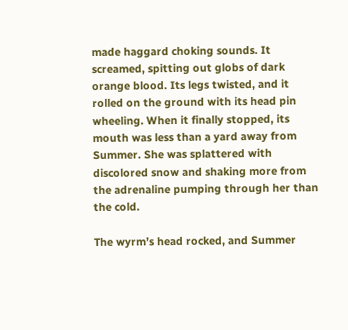made haggard choking sounds. It screamed, spitting out globs of dark orange blood. Its legs twisted, and it rolled on the ground with its head pin wheeling. When it finally stopped, its mouth was less than a yard away from Summer. She was splattered with discolored snow and shaking more from the adrenaline pumping through her than the cold.

The wyrm’s head rocked, and Summer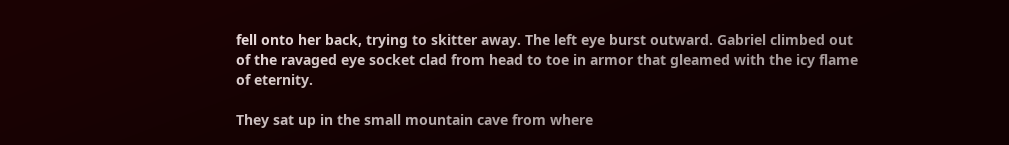fell onto her back, trying to skitter away. The left eye burst outward. Gabriel climbed out of the ravaged eye socket clad from head to toe in armor that gleamed with the icy flame of eternity.

They sat up in the small mountain cave from where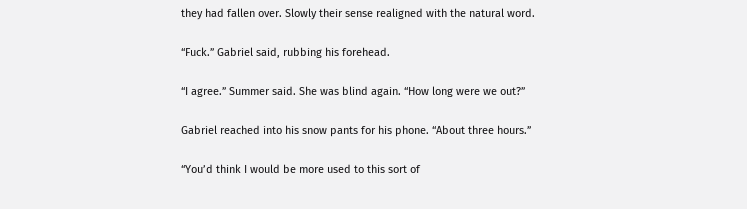they had fallen over. Slowly their sense realigned with the natural word.

“Fuck.” Gabriel said, rubbing his forehead.

“I agree.” Summer said. She was blind again. “How long were we out?”

Gabriel reached into his snow pants for his phone. “About three hours.”

“You’d think I would be more used to this sort of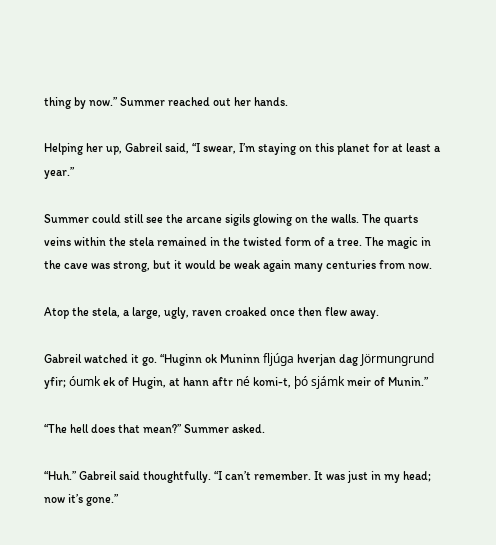thing by now.” Summer reached out her hands.

Helping her up, Gabreil said, “I swear, I’m staying on this planet for at least a year.”

Summer could still see the arcane sigils glowing on the walls. The quarts veins within the stela remained in the twisted form of a tree. The magic in the cave was strong, but it would be weak again many centuries from now.

Atop the stela, a large, ugly, raven croaked once then flew away.

Gabreil watched it go. “Huginn ok Muninn fljúga hverjan dag Jörmungrund yfir; óumk ek of Hugin, at hann aftr né komi-t, þó sjámk meir of Munin.”

“The hell does that mean?” Summer asked.

“Huh.” Gabreil said thoughtfully. “I can’t remember. It was just in my head; now it’s gone.”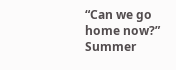“Can we go home now?” Summer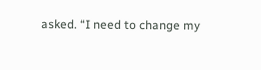asked. “I need to change my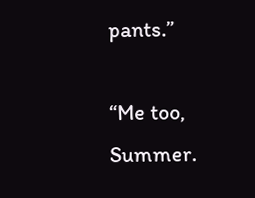pants.”

“Me too, Summer.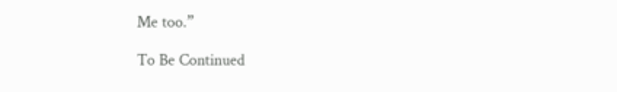Me too.”

To Be Continued